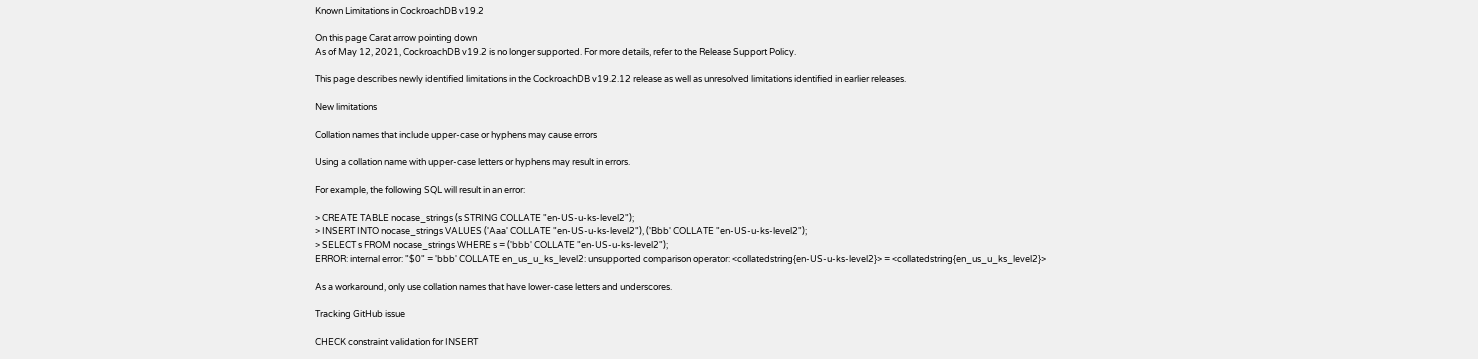Known Limitations in CockroachDB v19.2

On this page Carat arrow pointing down
As of May 12, 2021, CockroachDB v19.2 is no longer supported. For more details, refer to the Release Support Policy.

This page describes newly identified limitations in the CockroachDB v19.2.12 release as well as unresolved limitations identified in earlier releases.

New limitations

Collation names that include upper-case or hyphens may cause errors

Using a collation name with upper-case letters or hyphens may result in errors.

For example, the following SQL will result in an error:

> CREATE TABLE nocase_strings (s STRING COLLATE "en-US-u-ks-level2");
> INSERT INTO nocase_strings VALUES ('Aaa' COLLATE "en-US-u-ks-level2"), ('Bbb' COLLATE "en-US-u-ks-level2");
> SELECT s FROM nocase_strings WHERE s = ('bbb' COLLATE "en-US-u-ks-level2");
ERROR: internal error: "$0" = 'bbb' COLLATE en_us_u_ks_level2: unsupported comparison operator: <collatedstring{en-US-u-ks-level2}> = <collatedstring{en_us_u_ks_level2}>

As a workaround, only use collation names that have lower-case letters and underscores.

Tracking GitHub issue

CHECK constraint validation for INSERT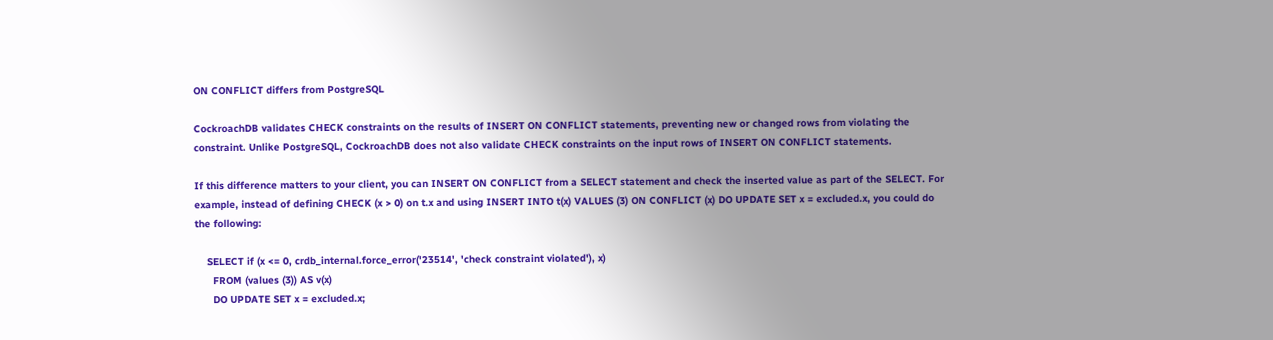ON CONFLICT differs from PostgreSQL

CockroachDB validates CHECK constraints on the results of INSERT ON CONFLICT statements, preventing new or changed rows from violating the constraint. Unlike PostgreSQL, CockroachDB does not also validate CHECK constraints on the input rows of INSERT ON CONFLICT statements.

If this difference matters to your client, you can INSERT ON CONFLICT from a SELECT statement and check the inserted value as part of the SELECT. For example, instead of defining CHECK (x > 0) on t.x and using INSERT INTO t(x) VALUES (3) ON CONFLICT (x) DO UPDATE SET x = excluded.x, you could do the following:

    SELECT if (x <= 0, crdb_internal.force_error('23514', 'check constraint violated'), x)
      FROM (values (3)) AS v(x)
      DO UPDATE SET x = excluded.x;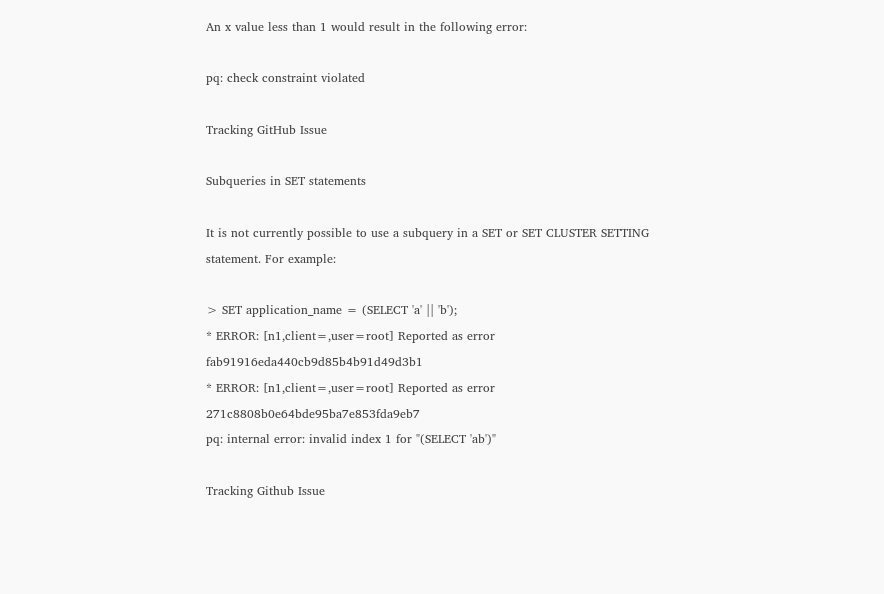An x value less than 1 would result in the following error:

pq: check constraint violated

Tracking GitHub Issue

Subqueries in SET statements

It is not currently possible to use a subquery in a SET or SET CLUSTER SETTING statement. For example:

> SET application_name = (SELECT 'a' || 'b');
* ERROR: [n1,client=,user=root] Reported as error fab91916eda440cb9d85b4b91d49d3b1
* ERROR: [n1,client=,user=root] Reported as error 271c8808b0e64bde95ba7e853fda9eb7
pq: internal error: invalid index 1 for "(SELECT 'ab')"

Tracking Github Issue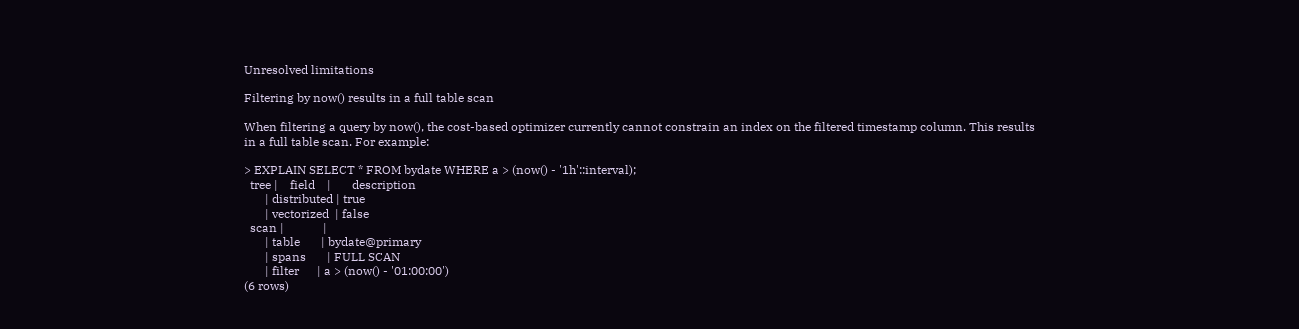Unresolved limitations

Filtering by now() results in a full table scan

When filtering a query by now(), the cost-based optimizer currently cannot constrain an index on the filtered timestamp column. This results in a full table scan. For example:

> EXPLAIN SELECT * FROM bydate WHERE a > (now() - '1h'::interval);
  tree |    field    |       description
       | distributed | true
       | vectorized  | false
  scan |             |
       | table       | bydate@primary
       | spans       | FULL SCAN
       | filter      | a > (now() - '01:00:00')
(6 rows)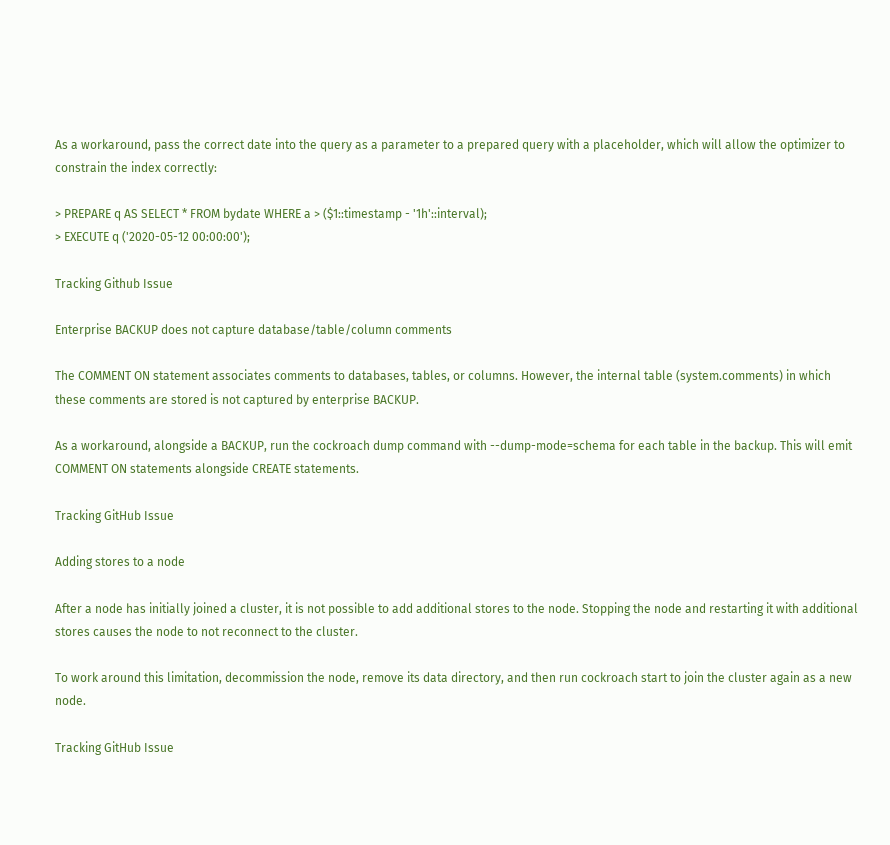As a workaround, pass the correct date into the query as a parameter to a prepared query with a placeholder, which will allow the optimizer to constrain the index correctly:

> PREPARE q AS SELECT * FROM bydate WHERE a > ($1::timestamp - '1h'::interval);
> EXECUTE q ('2020-05-12 00:00:00');

Tracking Github Issue

Enterprise BACKUP does not capture database/table/column comments

The COMMENT ON statement associates comments to databases, tables, or columns. However, the internal table (system.comments) in which these comments are stored is not captured by enterprise BACKUP.

As a workaround, alongside a BACKUP, run the cockroach dump command with --dump-mode=schema for each table in the backup. This will emit COMMENT ON statements alongside CREATE statements.

Tracking GitHub Issue

Adding stores to a node

After a node has initially joined a cluster, it is not possible to add additional stores to the node. Stopping the node and restarting it with additional stores causes the node to not reconnect to the cluster.

To work around this limitation, decommission the node, remove its data directory, and then run cockroach start to join the cluster again as a new node.

Tracking GitHub Issue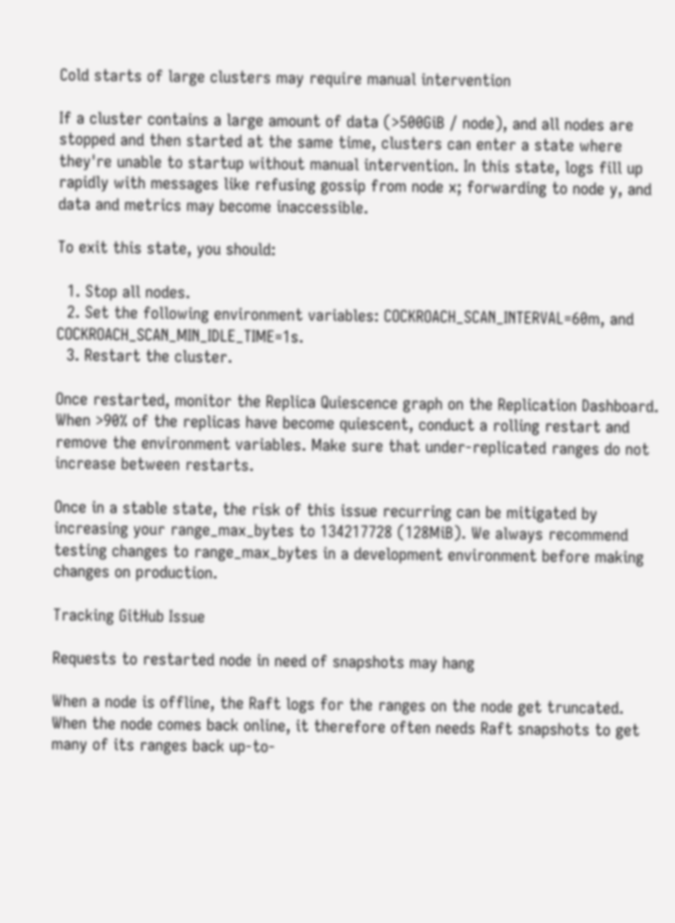Cold starts of large clusters may require manual intervention

If a cluster contains a large amount of data (>500GiB / node), and all nodes are stopped and then started at the same time, clusters can enter a state where they're unable to startup without manual intervention. In this state, logs fill up rapidly with messages like refusing gossip from node x; forwarding to node y, and data and metrics may become inaccessible.

To exit this state, you should:

  1. Stop all nodes.
  2. Set the following environment variables: COCKROACH_SCAN_INTERVAL=60m, and COCKROACH_SCAN_MIN_IDLE_TIME=1s.
  3. Restart the cluster.

Once restarted, monitor the Replica Quiescence graph on the Replication Dashboard. When >90% of the replicas have become quiescent, conduct a rolling restart and remove the environment variables. Make sure that under-replicated ranges do not increase between restarts.

Once in a stable state, the risk of this issue recurring can be mitigated by increasing your range_max_bytes to 134217728 (128MiB). We always recommend testing changes to range_max_bytes in a development environment before making changes on production.

Tracking GitHub Issue

Requests to restarted node in need of snapshots may hang

When a node is offline, the Raft logs for the ranges on the node get truncated. When the node comes back online, it therefore often needs Raft snapshots to get many of its ranges back up-to-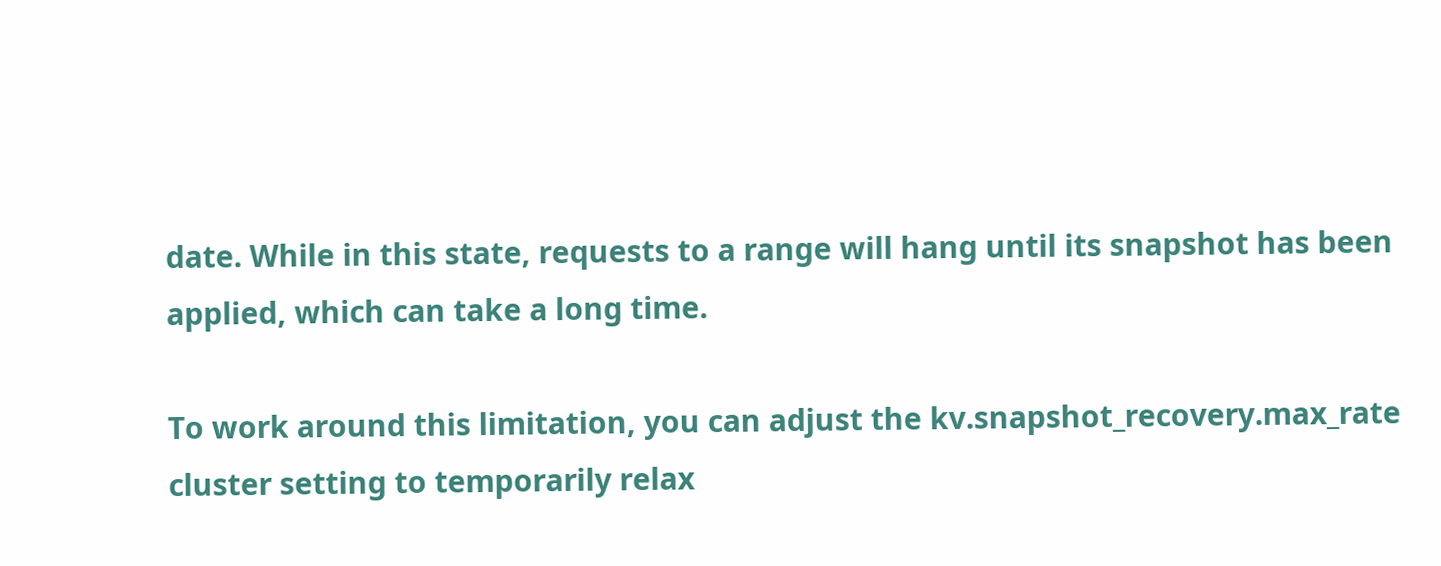date. While in this state, requests to a range will hang until its snapshot has been applied, which can take a long time.

To work around this limitation, you can adjust the kv.snapshot_recovery.max_rate cluster setting to temporarily relax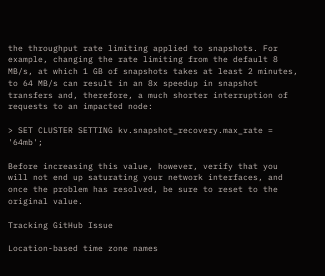the throughput rate limiting applied to snapshots. For example, changing the rate limiting from the default 8 MB/s, at which 1 GB of snapshots takes at least 2 minutes, to 64 MB/s can result in an 8x speedup in snapshot transfers and, therefore, a much shorter interruption of requests to an impacted node:

> SET CLUSTER SETTING kv.snapshot_recovery.max_rate = '64mb';

Before increasing this value, however, verify that you will not end up saturating your network interfaces, and once the problem has resolved, be sure to reset to the original value.

Tracking GitHub Issue

Location-based time zone names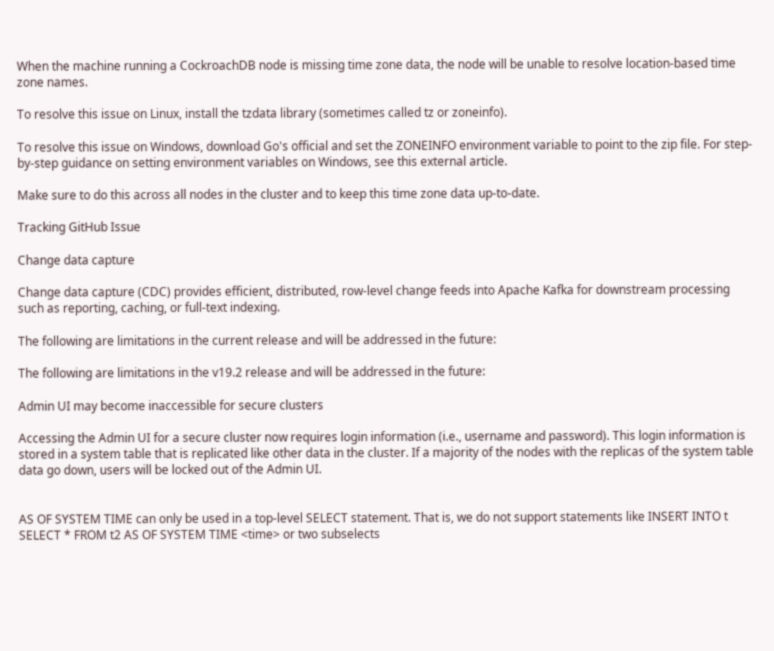When the machine running a CockroachDB node is missing time zone data, the node will be unable to resolve location-based time zone names.

To resolve this issue on Linux, install the tzdata library (sometimes called tz or zoneinfo).

To resolve this issue on Windows, download Go's official and set the ZONEINFO environment variable to point to the zip file. For step-by-step guidance on setting environment variables on Windows, see this external article.

Make sure to do this across all nodes in the cluster and to keep this time zone data up-to-date.

Tracking GitHub Issue

Change data capture

Change data capture (CDC) provides efficient, distributed, row-level change feeds into Apache Kafka for downstream processing such as reporting, caching, or full-text indexing.

The following are limitations in the current release and will be addressed in the future:

The following are limitations in the v19.2 release and will be addressed in the future:

Admin UI may become inaccessible for secure clusters

Accessing the Admin UI for a secure cluster now requires login information (i.e., username and password). This login information is stored in a system table that is replicated like other data in the cluster. If a majority of the nodes with the replicas of the system table data go down, users will be locked out of the Admin UI.


AS OF SYSTEM TIME can only be used in a top-level SELECT statement. That is, we do not support statements like INSERT INTO t SELECT * FROM t2 AS OF SYSTEM TIME <time> or two subselects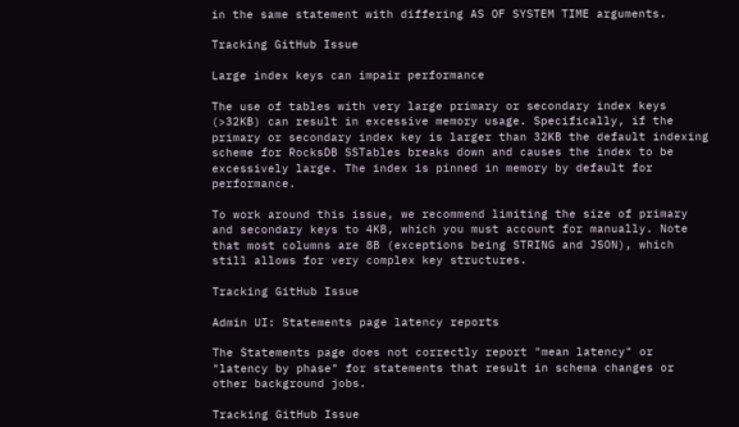in the same statement with differing AS OF SYSTEM TIME arguments.

Tracking GitHub Issue

Large index keys can impair performance

The use of tables with very large primary or secondary index keys (>32KB) can result in excessive memory usage. Specifically, if the primary or secondary index key is larger than 32KB the default indexing scheme for RocksDB SSTables breaks down and causes the index to be excessively large. The index is pinned in memory by default for performance.

To work around this issue, we recommend limiting the size of primary and secondary keys to 4KB, which you must account for manually. Note that most columns are 8B (exceptions being STRING and JSON), which still allows for very complex key structures.

Tracking GitHub Issue

Admin UI: Statements page latency reports

The Statements page does not correctly report "mean latency" or "latency by phase" for statements that result in schema changes or other background jobs.

Tracking GitHub Issue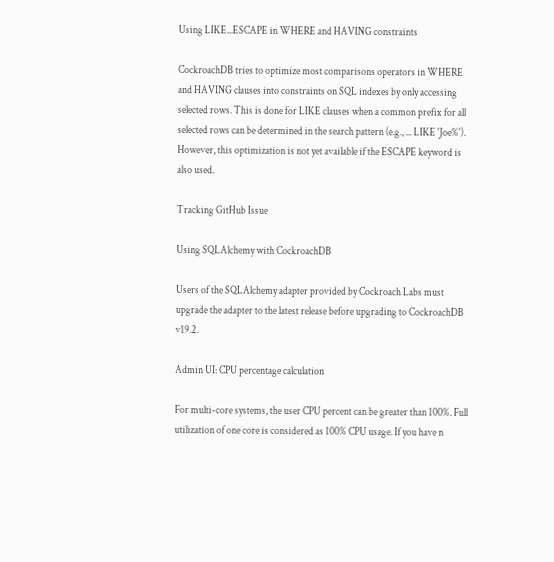Using LIKE...ESCAPE in WHERE and HAVING constraints

CockroachDB tries to optimize most comparisons operators in WHERE and HAVING clauses into constraints on SQL indexes by only accessing selected rows. This is done for LIKE clauses when a common prefix for all selected rows can be determined in the search pattern (e.g., ... LIKE 'Joe%'). However, this optimization is not yet available if the ESCAPE keyword is also used.

Tracking GitHub Issue

Using SQLAlchemy with CockroachDB

Users of the SQLAlchemy adapter provided by Cockroach Labs must upgrade the adapter to the latest release before upgrading to CockroachDB v19.2.

Admin UI: CPU percentage calculation

For multi-core systems, the user CPU percent can be greater than 100%. Full utilization of one core is considered as 100% CPU usage. If you have n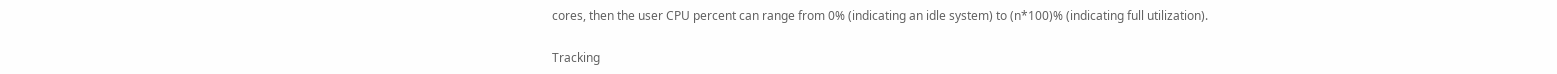cores, then the user CPU percent can range from 0% (indicating an idle system) to (n*100)% (indicating full utilization).

Tracking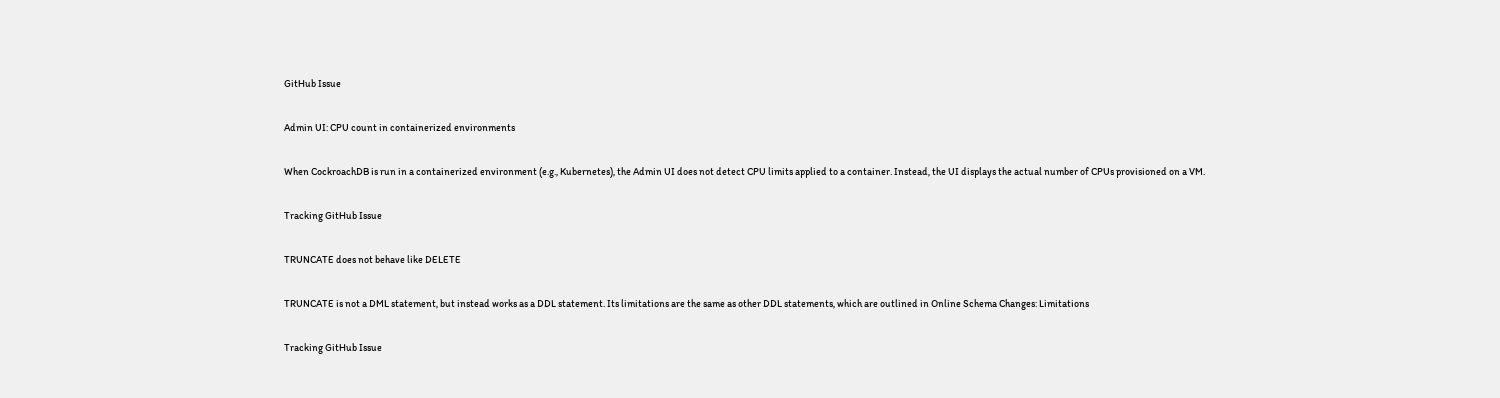GitHub Issue

Admin UI: CPU count in containerized environments

When CockroachDB is run in a containerized environment (e.g., Kubernetes), the Admin UI does not detect CPU limits applied to a container. Instead, the UI displays the actual number of CPUs provisioned on a VM.

Tracking GitHub Issue

TRUNCATE does not behave like DELETE

TRUNCATE is not a DML statement, but instead works as a DDL statement. Its limitations are the same as other DDL statements, which are outlined in Online Schema Changes: Limitations

Tracking GitHub Issue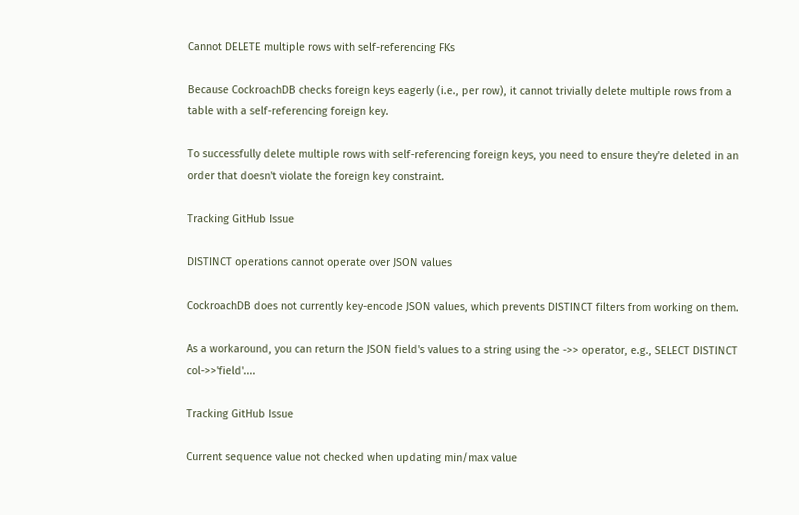Cannot DELETE multiple rows with self-referencing FKs

Because CockroachDB checks foreign keys eagerly (i.e., per row), it cannot trivially delete multiple rows from a table with a self-referencing foreign key.

To successfully delete multiple rows with self-referencing foreign keys, you need to ensure they're deleted in an order that doesn't violate the foreign key constraint.

Tracking GitHub Issue

DISTINCT operations cannot operate over JSON values

CockroachDB does not currently key-encode JSON values, which prevents DISTINCT filters from working on them.

As a workaround, you can return the JSON field's values to a string using the ->> operator, e.g., SELECT DISTINCT col->>'field'....

Tracking GitHub Issue

Current sequence value not checked when updating min/max value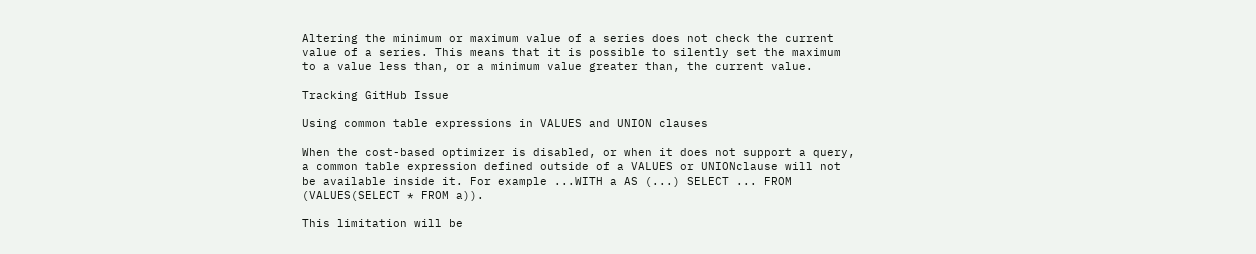Altering the minimum or maximum value of a series does not check the current value of a series. This means that it is possible to silently set the maximum to a value less than, or a minimum value greater than, the current value.

Tracking GitHub Issue

Using common table expressions in VALUES and UNION clauses

When the cost-based optimizer is disabled, or when it does not support a query, a common table expression defined outside of a VALUES or UNIONclause will not be available inside it. For example ...WITH a AS (...) SELECT ... FROM (VALUES(SELECT * FROM a)).

This limitation will be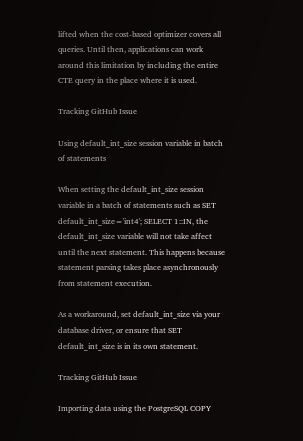lifted when the cost-based optimizer covers all queries. Until then, applications can work around this limitation by including the entire CTE query in the place where it is used.

Tracking GitHub Issue

Using default_int_size session variable in batch of statements

When setting the default_int_size session variable in a batch of statements such as SET default_int_size='int4'; SELECT 1::IN, the default_int_size variable will not take affect until the next statement. This happens because statement parsing takes place asynchronously from statement execution.

As a workaround, set default_int_size via your database driver, or ensure that SET default_int_size is in its own statement.

Tracking GitHub Issue

Importing data using the PostgreSQL COPY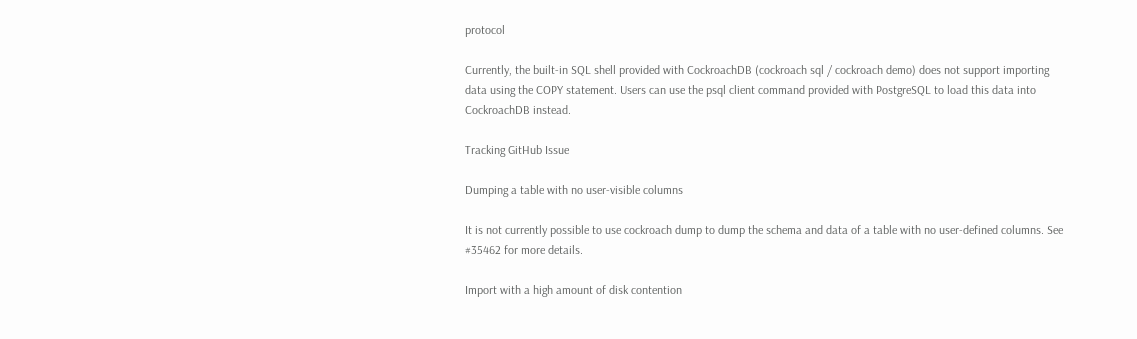protocol

Currently, the built-in SQL shell provided with CockroachDB (cockroach sql / cockroach demo) does not support importing data using the COPY statement. Users can use the psql client command provided with PostgreSQL to load this data into CockroachDB instead.

Tracking GitHub Issue

Dumping a table with no user-visible columns

It is not currently possible to use cockroach dump to dump the schema and data of a table with no user-defined columns. See #35462 for more details.

Import with a high amount of disk contention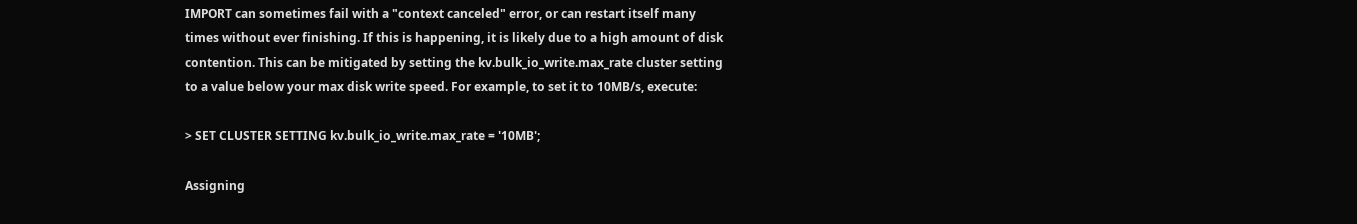IMPORT can sometimes fail with a "context canceled" error, or can restart itself many times without ever finishing. If this is happening, it is likely due to a high amount of disk contention. This can be mitigated by setting the kv.bulk_io_write.max_rate cluster setting to a value below your max disk write speed. For example, to set it to 10MB/s, execute:

> SET CLUSTER SETTING kv.bulk_io_write.max_rate = '10MB';

Assigning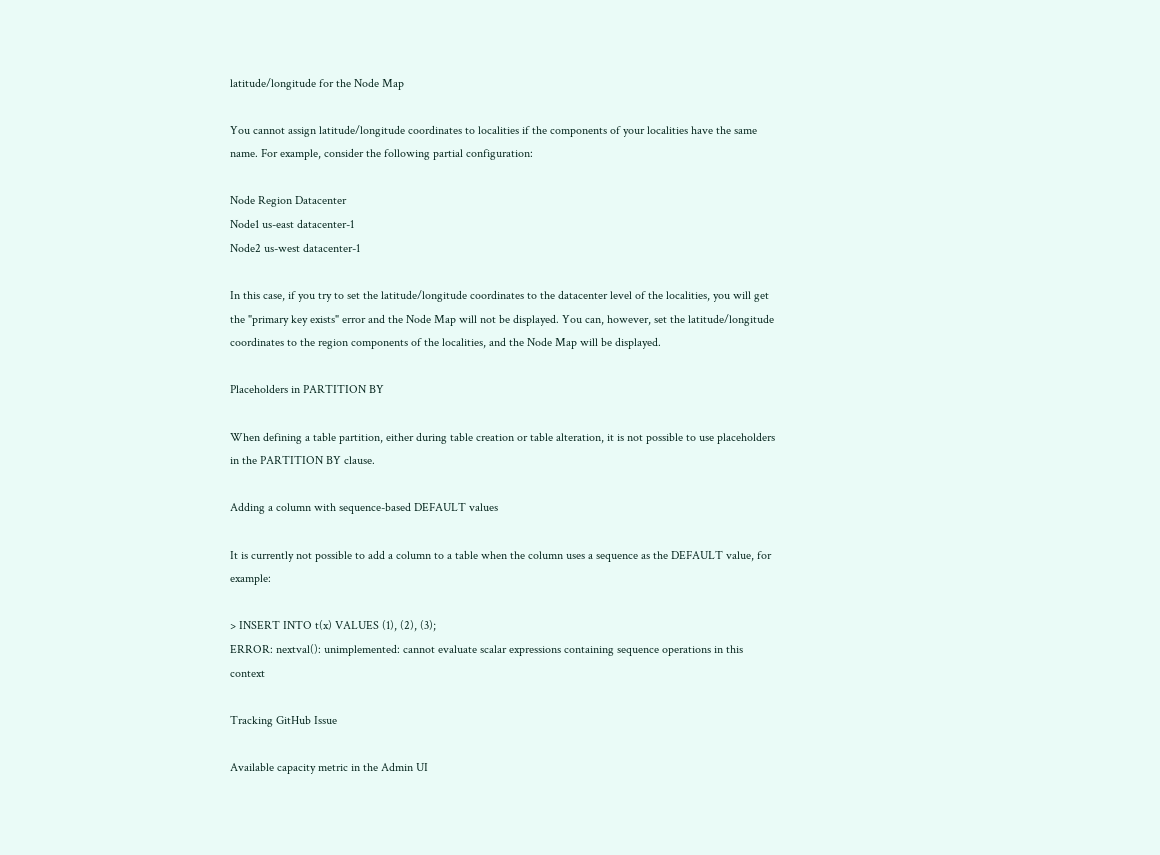latitude/longitude for the Node Map

You cannot assign latitude/longitude coordinates to localities if the components of your localities have the same name. For example, consider the following partial configuration:

Node Region Datacenter
Node1 us-east datacenter-1
Node2 us-west datacenter-1

In this case, if you try to set the latitude/longitude coordinates to the datacenter level of the localities, you will get the "primary key exists" error and the Node Map will not be displayed. You can, however, set the latitude/longitude coordinates to the region components of the localities, and the Node Map will be displayed.

Placeholders in PARTITION BY

When defining a table partition, either during table creation or table alteration, it is not possible to use placeholders in the PARTITION BY clause.

Adding a column with sequence-based DEFAULT values

It is currently not possible to add a column to a table when the column uses a sequence as the DEFAULT value, for example:

> INSERT INTO t(x) VALUES (1), (2), (3);
ERROR: nextval(): unimplemented: cannot evaluate scalar expressions containing sequence operations in this context

Tracking GitHub Issue

Available capacity metric in the Admin UI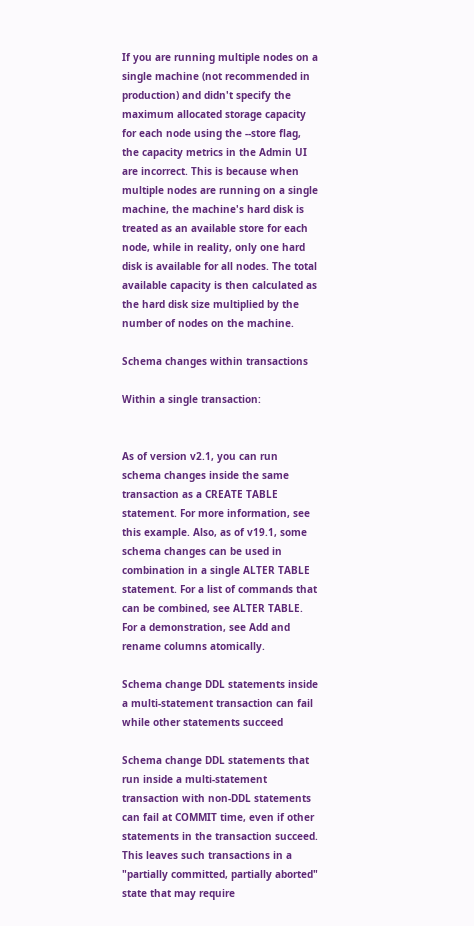If you are running multiple nodes on a single machine (not recommended in production) and didn't specify the maximum allocated storage capacity for each node using the --store flag, the capacity metrics in the Admin UI are incorrect. This is because when multiple nodes are running on a single machine, the machine's hard disk is treated as an available store for each node, while in reality, only one hard disk is available for all nodes. The total available capacity is then calculated as the hard disk size multiplied by the number of nodes on the machine.

Schema changes within transactions

Within a single transaction:


As of version v2.1, you can run schema changes inside the same transaction as a CREATE TABLE statement. For more information, see this example. Also, as of v19.1, some schema changes can be used in combination in a single ALTER TABLE statement. For a list of commands that can be combined, see ALTER TABLE. For a demonstration, see Add and rename columns atomically.

Schema change DDL statements inside a multi-statement transaction can fail while other statements succeed

Schema change DDL statements that run inside a multi-statement transaction with non-DDL statements can fail at COMMIT time, even if other statements in the transaction succeed. This leaves such transactions in a "partially committed, partially aborted" state that may require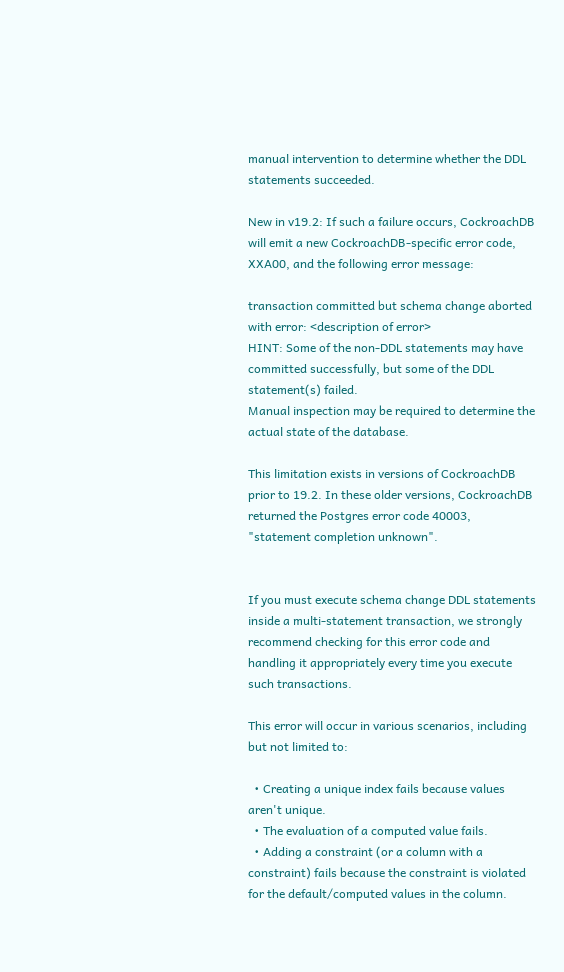manual intervention to determine whether the DDL statements succeeded.

New in v19.2: If such a failure occurs, CockroachDB will emit a new CockroachDB-specific error code, XXA00, and the following error message:

transaction committed but schema change aborted with error: <description of error>
HINT: Some of the non-DDL statements may have committed successfully, but some of the DDL statement(s) failed.
Manual inspection may be required to determine the actual state of the database.

This limitation exists in versions of CockroachDB prior to 19.2. In these older versions, CockroachDB returned the Postgres error code 40003, "statement completion unknown".


If you must execute schema change DDL statements inside a multi-statement transaction, we strongly recommend checking for this error code and handling it appropriately every time you execute such transactions.

This error will occur in various scenarios, including but not limited to:

  • Creating a unique index fails because values aren't unique.
  • The evaluation of a computed value fails.
  • Adding a constraint (or a column with a constraint) fails because the constraint is violated for the default/computed values in the column.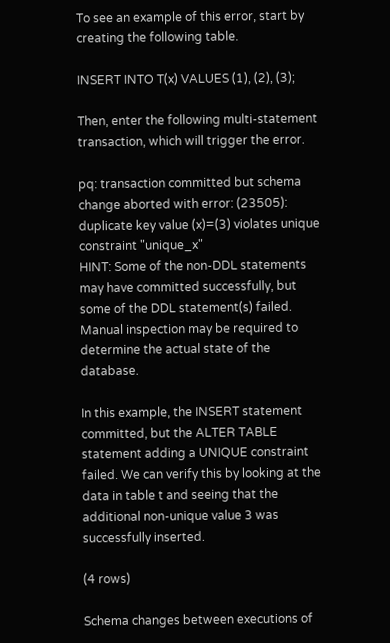To see an example of this error, start by creating the following table.

INSERT INTO T(x) VALUES (1), (2), (3);

Then, enter the following multi-statement transaction, which will trigger the error.

pq: transaction committed but schema change aborted with error: (23505): duplicate key value (x)=(3) violates unique constraint "unique_x"
HINT: Some of the non-DDL statements may have committed successfully, but some of the DDL statement(s) failed.
Manual inspection may be required to determine the actual state of the database.

In this example, the INSERT statement committed, but the ALTER TABLE statement adding a UNIQUE constraint failed. We can verify this by looking at the data in table t and seeing that the additional non-unique value 3 was successfully inserted.

(4 rows)

Schema changes between executions of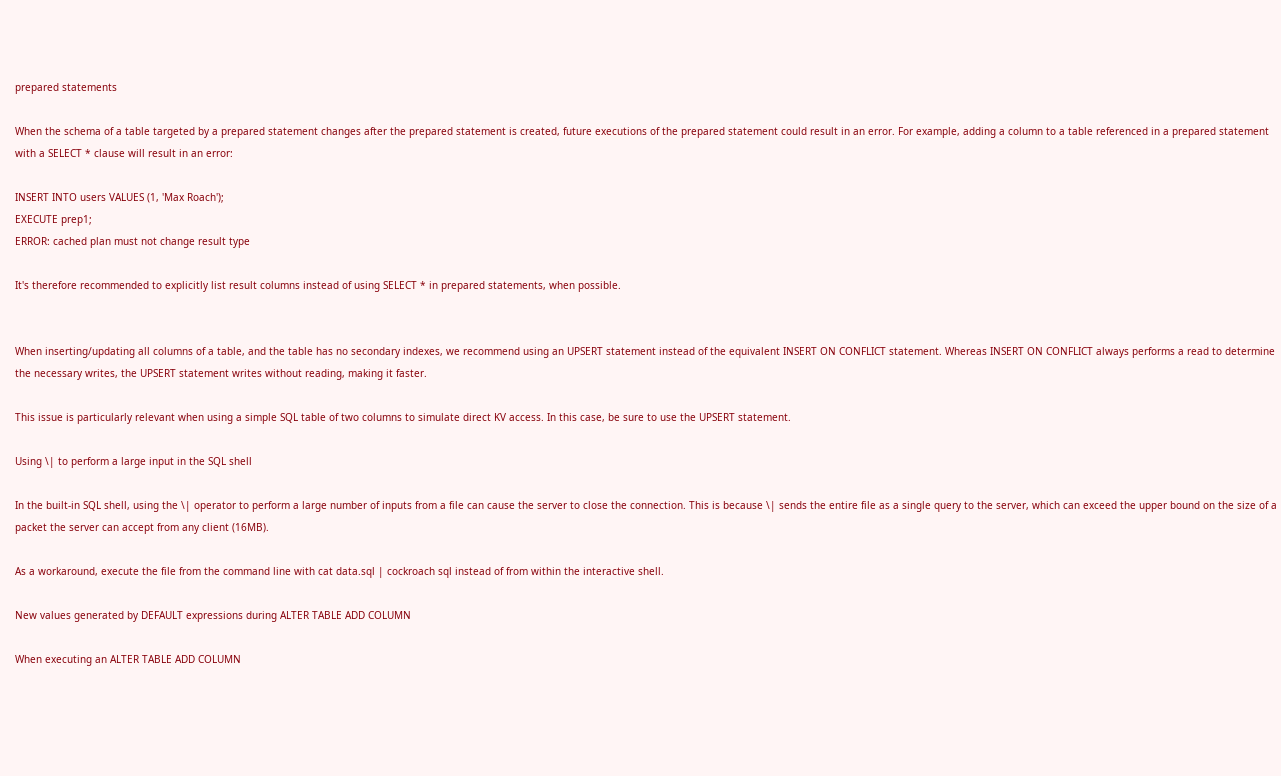prepared statements

When the schema of a table targeted by a prepared statement changes after the prepared statement is created, future executions of the prepared statement could result in an error. For example, adding a column to a table referenced in a prepared statement with a SELECT * clause will result in an error:

INSERT INTO users VALUES (1, 'Max Roach');
EXECUTE prep1;
ERROR: cached plan must not change result type

It's therefore recommended to explicitly list result columns instead of using SELECT * in prepared statements, when possible.


When inserting/updating all columns of a table, and the table has no secondary indexes, we recommend using an UPSERT statement instead of the equivalent INSERT ON CONFLICT statement. Whereas INSERT ON CONFLICT always performs a read to determine the necessary writes, the UPSERT statement writes without reading, making it faster.

This issue is particularly relevant when using a simple SQL table of two columns to simulate direct KV access. In this case, be sure to use the UPSERT statement.

Using \| to perform a large input in the SQL shell

In the built-in SQL shell, using the \| operator to perform a large number of inputs from a file can cause the server to close the connection. This is because \| sends the entire file as a single query to the server, which can exceed the upper bound on the size of a packet the server can accept from any client (16MB).

As a workaround, execute the file from the command line with cat data.sql | cockroach sql instead of from within the interactive shell.

New values generated by DEFAULT expressions during ALTER TABLE ADD COLUMN

When executing an ALTER TABLE ADD COLUMN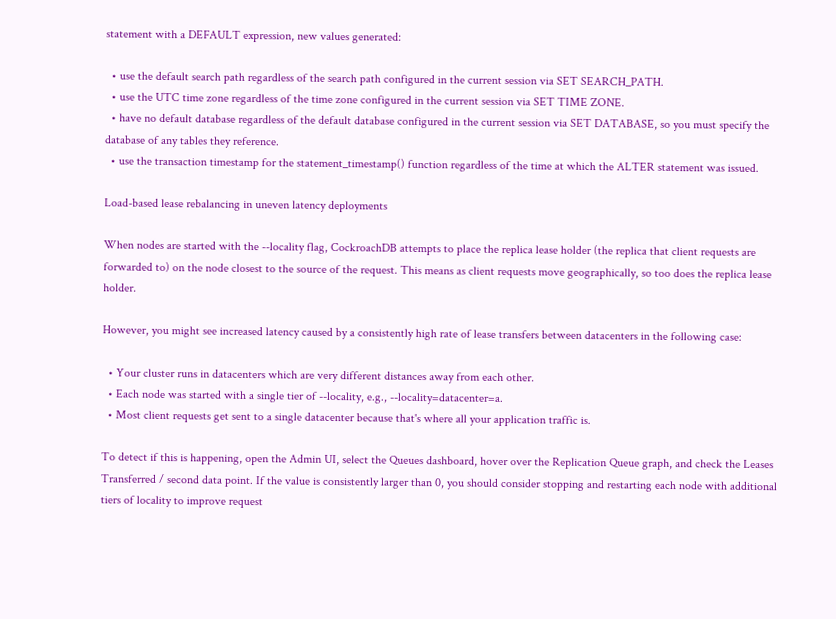statement with a DEFAULT expression, new values generated:

  • use the default search path regardless of the search path configured in the current session via SET SEARCH_PATH.
  • use the UTC time zone regardless of the time zone configured in the current session via SET TIME ZONE.
  • have no default database regardless of the default database configured in the current session via SET DATABASE, so you must specify the database of any tables they reference.
  • use the transaction timestamp for the statement_timestamp() function regardless of the time at which the ALTER statement was issued.

Load-based lease rebalancing in uneven latency deployments

When nodes are started with the --locality flag, CockroachDB attempts to place the replica lease holder (the replica that client requests are forwarded to) on the node closest to the source of the request. This means as client requests move geographically, so too does the replica lease holder.

However, you might see increased latency caused by a consistently high rate of lease transfers between datacenters in the following case:

  • Your cluster runs in datacenters which are very different distances away from each other.
  • Each node was started with a single tier of --locality, e.g., --locality=datacenter=a.
  • Most client requests get sent to a single datacenter because that's where all your application traffic is.

To detect if this is happening, open the Admin UI, select the Queues dashboard, hover over the Replication Queue graph, and check the Leases Transferred / second data point. If the value is consistently larger than 0, you should consider stopping and restarting each node with additional tiers of locality to improve request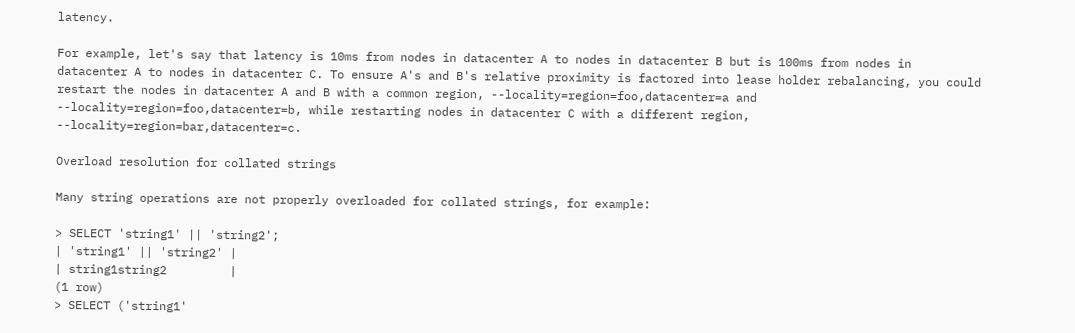latency.

For example, let's say that latency is 10ms from nodes in datacenter A to nodes in datacenter B but is 100ms from nodes in datacenter A to nodes in datacenter C. To ensure A's and B's relative proximity is factored into lease holder rebalancing, you could restart the nodes in datacenter A and B with a common region, --locality=region=foo,datacenter=a and --locality=region=foo,datacenter=b, while restarting nodes in datacenter C with a different region, --locality=region=bar,datacenter=c.

Overload resolution for collated strings

Many string operations are not properly overloaded for collated strings, for example:

> SELECT 'string1' || 'string2';
| 'string1' || 'string2' |
| string1string2         |
(1 row)
> SELECT ('string1'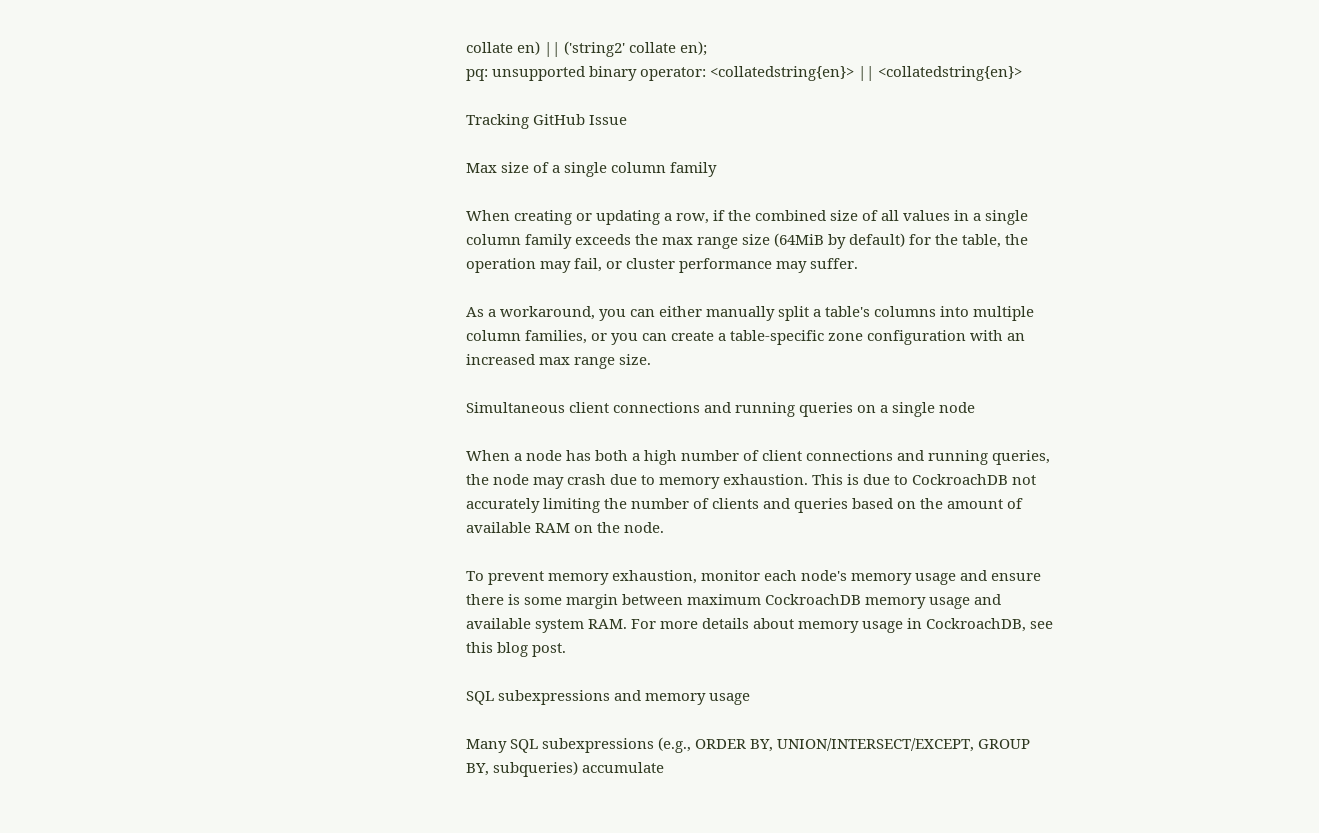collate en) || ('string2' collate en);
pq: unsupported binary operator: <collatedstring{en}> || <collatedstring{en}>

Tracking GitHub Issue

Max size of a single column family

When creating or updating a row, if the combined size of all values in a single column family exceeds the max range size (64MiB by default) for the table, the operation may fail, or cluster performance may suffer.

As a workaround, you can either manually split a table's columns into multiple column families, or you can create a table-specific zone configuration with an increased max range size.

Simultaneous client connections and running queries on a single node

When a node has both a high number of client connections and running queries, the node may crash due to memory exhaustion. This is due to CockroachDB not accurately limiting the number of clients and queries based on the amount of available RAM on the node.

To prevent memory exhaustion, monitor each node's memory usage and ensure there is some margin between maximum CockroachDB memory usage and available system RAM. For more details about memory usage in CockroachDB, see this blog post.

SQL subexpressions and memory usage

Many SQL subexpressions (e.g., ORDER BY, UNION/INTERSECT/EXCEPT, GROUP BY, subqueries) accumulate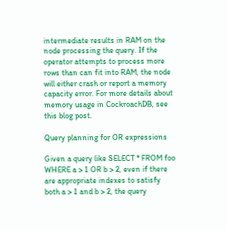intermediate results in RAM on the node processing the query. If the operator attempts to process more rows than can fit into RAM, the node will either crash or report a memory capacity error. For more details about memory usage in CockroachDB, see this blog post.

Query planning for OR expressions

Given a query like SELECT * FROM foo WHERE a > 1 OR b > 2, even if there are appropriate indexes to satisfy both a > 1 and b > 2, the query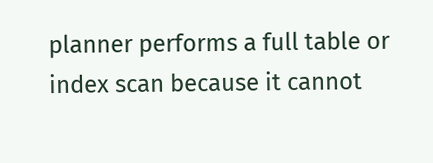planner performs a full table or index scan because it cannot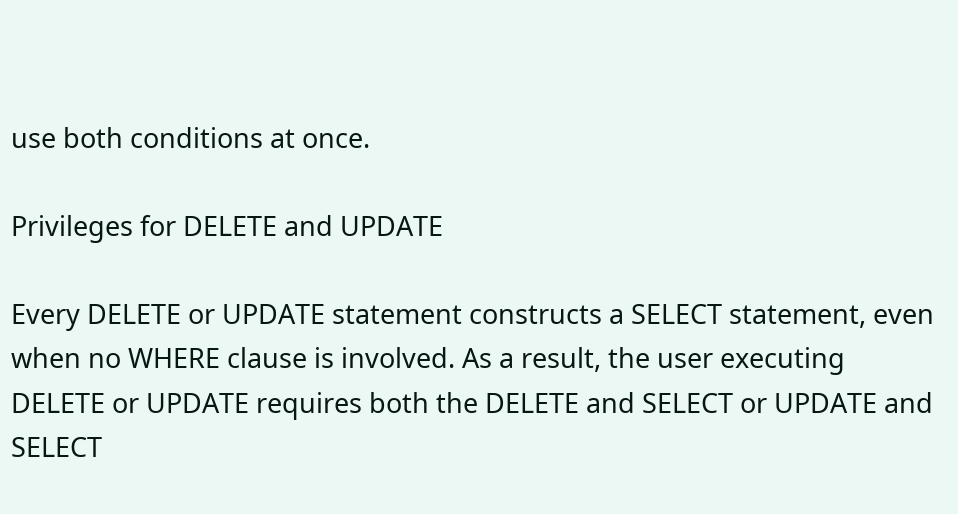use both conditions at once.

Privileges for DELETE and UPDATE

Every DELETE or UPDATE statement constructs a SELECT statement, even when no WHERE clause is involved. As a result, the user executing DELETE or UPDATE requires both the DELETE and SELECT or UPDATE and SELECT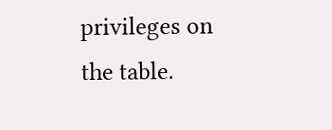privileges on the table.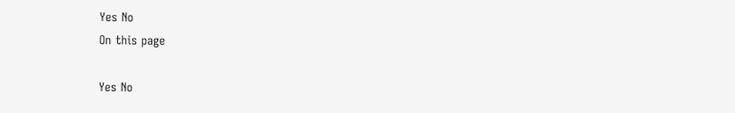Yes No
On this page

Yes No